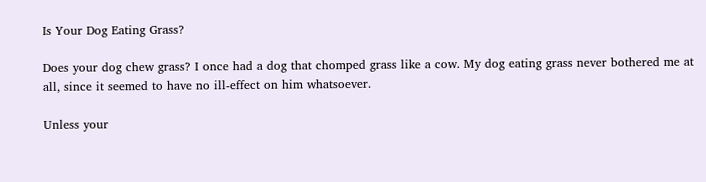Is Your Dog Eating Grass?

Does your dog chew grass? I once had a dog that chomped grass like a cow. My dog eating grass never bothered me at all, since it seemed to have no ill-effect on him whatsoever.

Unless your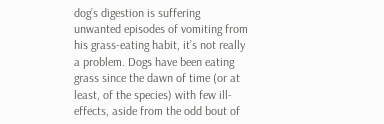dog’s digestion is suffering unwanted episodes of vomiting from his grass-eating habit, it’s not really a problem. Dogs have been eating grass since the dawn of time (or at least, of the species) with few ill-effects, aside from the odd bout of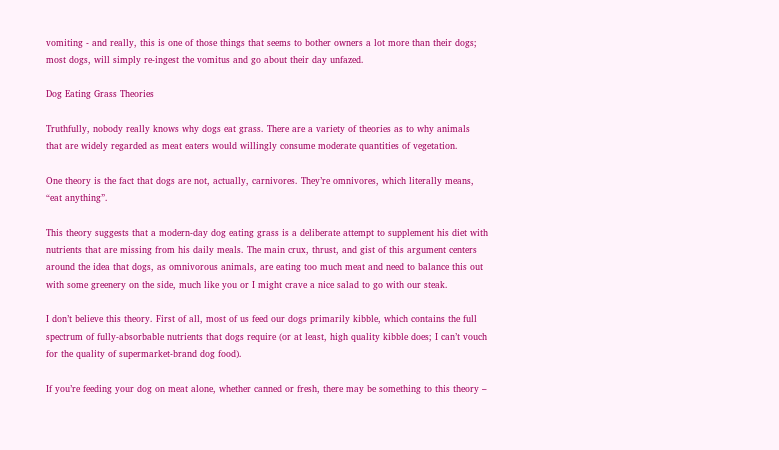vomiting - and really, this is one of those things that seems to bother owners a lot more than their dogs; most dogs, will simply re-ingest the vomitus and go about their day unfazed.

Dog Eating Grass Theories

Truthfully, nobody really knows why dogs eat grass. There are a variety of theories as to why animals that are widely regarded as meat eaters would willingly consume moderate quantities of vegetation.

One theory is the fact that dogs are not, actually, carnivores. They’re omnivores, which literally means, “eat anything”.

This theory suggests that a modern-day dog eating grass is a deliberate attempt to supplement his diet with nutrients that are missing from his daily meals. The main crux, thrust, and gist of this argument centers around the idea that dogs, as omnivorous animals, are eating too much meat and need to balance this out with some greenery on the side, much like you or I might crave a nice salad to go with our steak.

I don’t believe this theory. First of all, most of us feed our dogs primarily kibble, which contains the full spectrum of fully-absorbable nutrients that dogs require (or at least, high quality kibble does; I can’t vouch for the quality of supermarket-brand dog food).

If you’re feeding your dog on meat alone, whether canned or fresh, there may be something to this theory –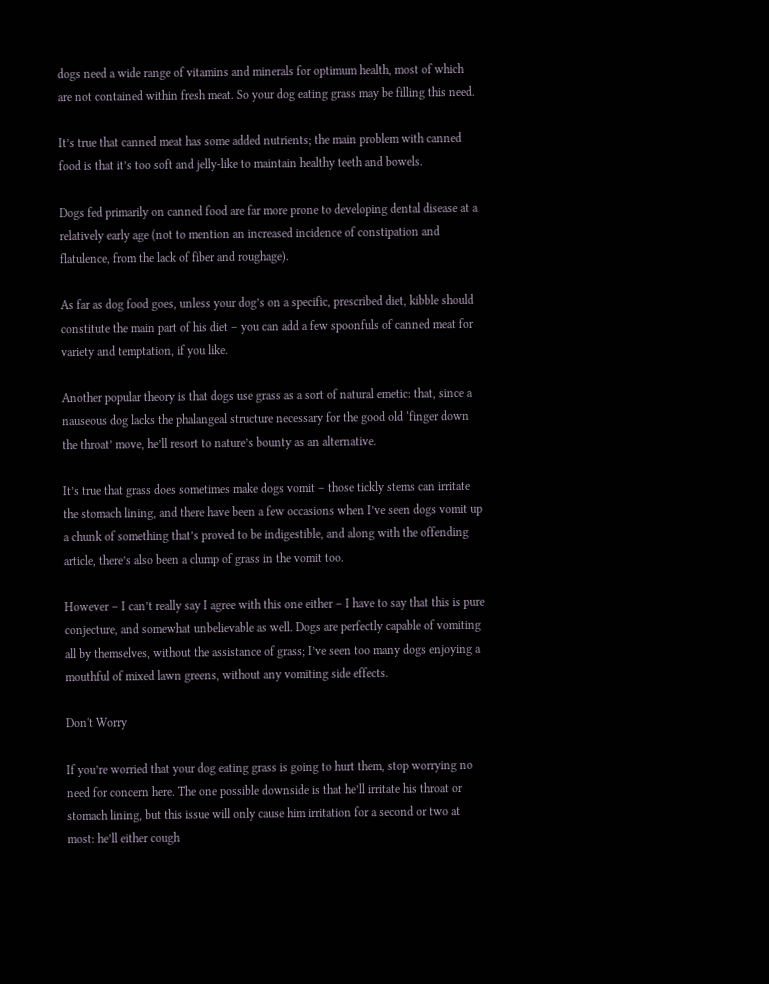dogs need a wide range of vitamins and minerals for optimum health, most of which are not contained within fresh meat. So your dog eating grass may be filling this need.

It’s true that canned meat has some added nutrients; the main problem with canned food is that it’s too soft and jelly-like to maintain healthy teeth and bowels.

Dogs fed primarily on canned food are far more prone to developing dental disease at a relatively early age (not to mention an increased incidence of constipation and flatulence, from the lack of fiber and roughage).

As far as dog food goes, unless your dog’s on a specific, prescribed diet, kibble should constitute the main part of his diet – you can add a few spoonfuls of canned meat for variety and temptation, if you like.

Another popular theory is that dogs use grass as a sort of natural emetic: that, since a nauseous dog lacks the phalangeal structure necessary for the good old ‘finger down the throat’ move, he’ll resort to nature’s bounty as an alternative.

It’s true that grass does sometimes make dogs vomit – those tickly stems can irritate the stomach lining, and there have been a few occasions when I’ve seen dogs vomit up a chunk of something that’s proved to be indigestible, and along with the offending article, there’s also been a clump of grass in the vomit too.

However – I can’t really say I agree with this one either – I have to say that this is pure conjecture, and somewhat unbelievable as well. Dogs are perfectly capable of vomiting all by themselves, without the assistance of grass; I’ve seen too many dogs enjoying a mouthful of mixed lawn greens, without any vomiting side effects.

Don't Worry

If you’re worried that your dog eating grass is going to hurt them, stop worrying no need for concern here. The one possible downside is that he’ll irritate his throat or stomach lining, but this issue will only cause him irritation for a second or two at most: he’ll either cough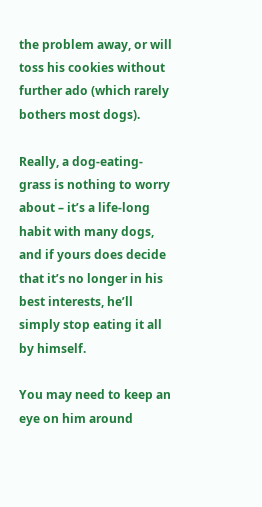the problem away, or will toss his cookies without further ado (which rarely bothers most dogs).

Really, a dog-eating-grass is nothing to worry about – it’s a life-long habit with many dogs, and if yours does decide that it’s no longer in his best interests, he’ll simply stop eating it all by himself.

You may need to keep an eye on him around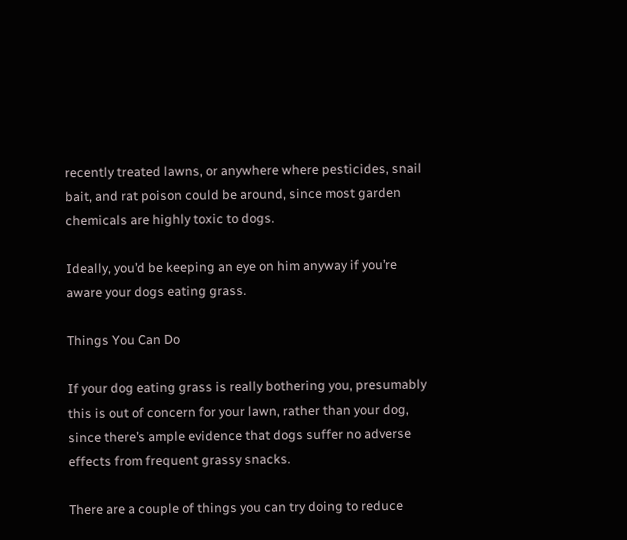recently treated lawns, or anywhere where pesticides, snail bait, and rat poison could be around, since most garden chemicals are highly toxic to dogs.

Ideally, you’d be keeping an eye on him anyway if you’re aware your dogs eating grass.

Things You Can Do

If your dog eating grass is really bothering you, presumably this is out of concern for your lawn, rather than your dog, since there’s ample evidence that dogs suffer no adverse effects from frequent grassy snacks.

There are a couple of things you can try doing to reduce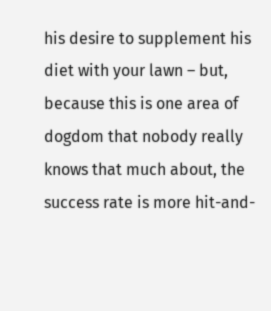his desire to supplement his diet with your lawn – but, because this is one area of dogdom that nobody really knows that much about, the success rate is more hit-and-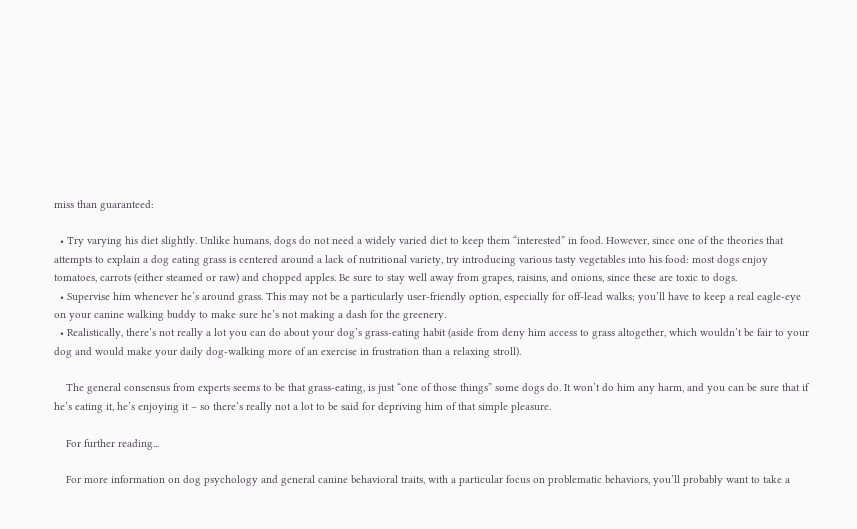miss than guaranteed:

  • Try varying his diet slightly. Unlike humans, dogs do not need a widely varied diet to keep them “interested” in food. However, since one of the theories that attempts to explain a dog eating grass is centered around a lack of nutritional variety, try introducing various tasty vegetables into his food: most dogs enjoy tomatoes, carrots (either steamed or raw) and chopped apples. Be sure to stay well away from grapes, raisins, and onions, since these are toxic to dogs.
  • Supervise him whenever he’s around grass. This may not be a particularly user-friendly option, especially for off-lead walks; you’ll have to keep a real eagle-eye on your canine walking buddy to make sure he’s not making a dash for the greenery.
  • Realistically, there’s not really a lot you can do about your dog’s grass-eating habit (aside from deny him access to grass altogether, which wouldn’t be fair to your dog and would make your daily dog-walking more of an exercise in frustration than a relaxing stroll).

    The general consensus from experts seems to be that grass-eating, is just “one of those things” some dogs do. It won’t do him any harm, and you can be sure that if he’s eating it, he’s enjoying it – so there’s really not a lot to be said for depriving him of that simple pleasure.

    For further reading...

    For more information on dog psychology and general canine behavioral traits, with a particular focus on problematic behaviors, you’ll probably want to take a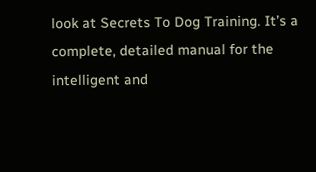look at Secrets To Dog Training. It’s a complete, detailed manual for the intelligent and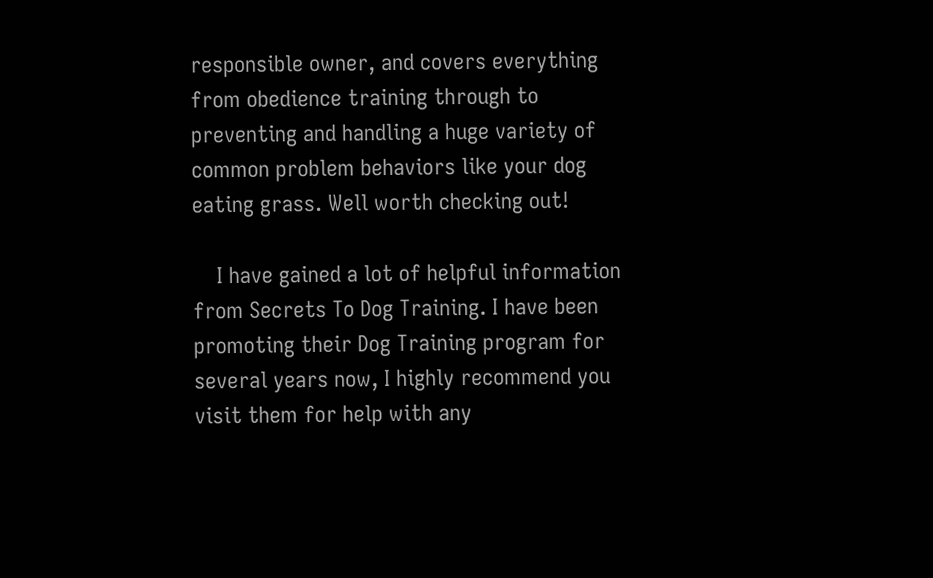responsible owner, and covers everything from obedience training through to preventing and handling a huge variety of common problem behaviors like your dog eating grass. Well worth checking out!

    I have gained a lot of helpful information from Secrets To Dog Training. I have been promoting their Dog Training program for several years now, I highly recommend you visit them for help with any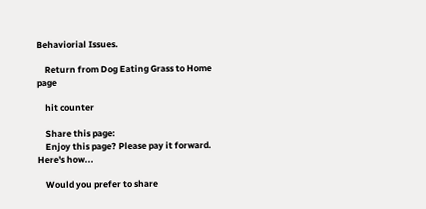Behaviorial Issues.

    Return from Dog Eating Grass to Home page

    hit counter

    Share this page:
    Enjoy this page? Please pay it forward. Here's how...

    Would you prefer to share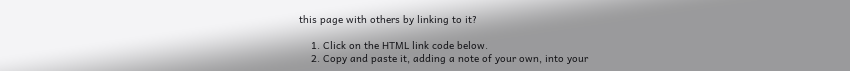this page with others by linking to it?

    1. Click on the HTML link code below.
    2. Copy and paste it, adding a note of your own, into your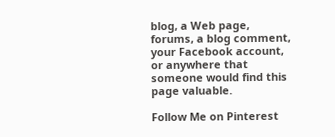blog, a Web page, forums, a blog comment, your Facebook account, or anywhere that someone would find this page valuable.

Follow Me on Pinterest